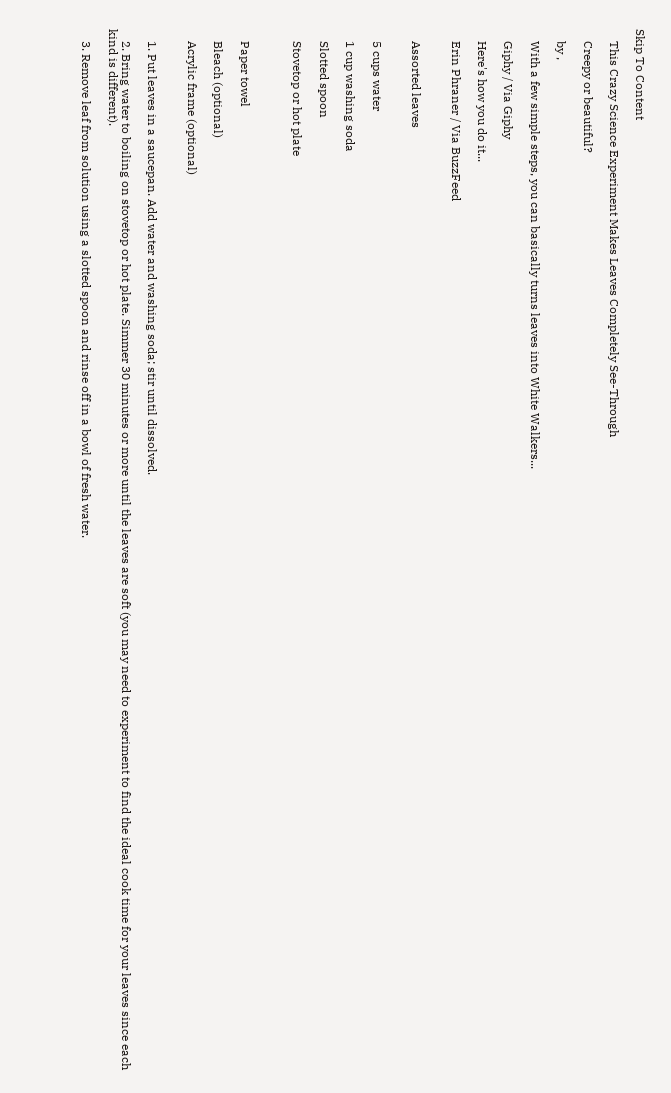Skip To Content

    This Crazy Science Experiment Makes Leaves Completely See-Through

    Creepy or beautiful?

    by ,

    With a few simple steps, you can basically turns leaves into White Walkers...

    Giphy / Via Giphy

    Here's how you do it...

    Erin Phraner / Via BuzzFeed


    Assorted leaves


    5 cups water

    1 cup washing soda

    Slotted spoon

    Stovetop or hot plate



    Paper towel

    Bleach (optional)

    Acrylic frame (optional)


    1. Put leaves in a saucepan. Add water and washing soda; stir until dissolved.

    2. Bring water to boiling on stovetop or hot plate. Simmer 30 minutes or more until the leaves are soft (you may need to experiment to find the ideal cook time for your leaves since each kind is different).

    3. Remove leaf from solution using a slotted spoon and rinse off in a bowl of fresh water.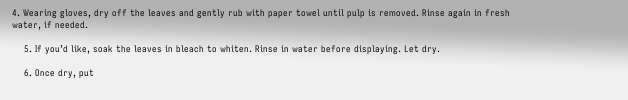4. Wearing gloves, dry off the leaves and gently rub with paper towel until pulp is removed. Rinse again in fresh water, if needed.

    5. If you’d like, soak the leaves in bleach to whiten. Rinse in water before displaying. Let dry.

    6. Once dry, put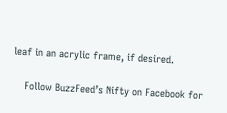leaf in an acrylic frame, if desired.

    Follow BuzzFeed’s Nifty on Facebook for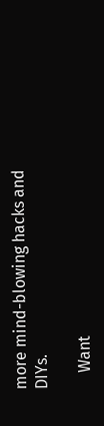more mind-blowing hacks and DIYs.

    Want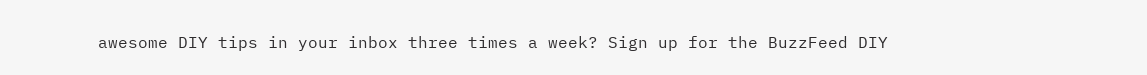awesome DIY tips in your inbox three times a week? Sign up for the BuzzFeed DIY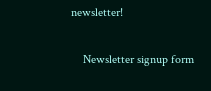newsletter!

    Newsletter signup form